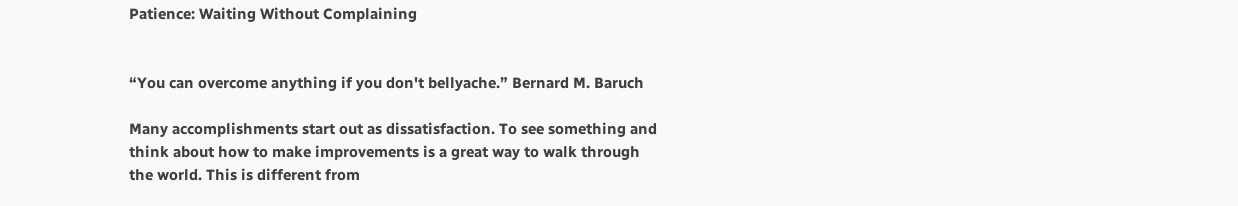Patience: Waiting Without Complaining


“You can overcome anything if you don't bellyache.” Bernard M. Baruch

Many accomplishments start out as dissatisfaction. To see something and think about how to make improvements is a great way to walk through the world. This is different from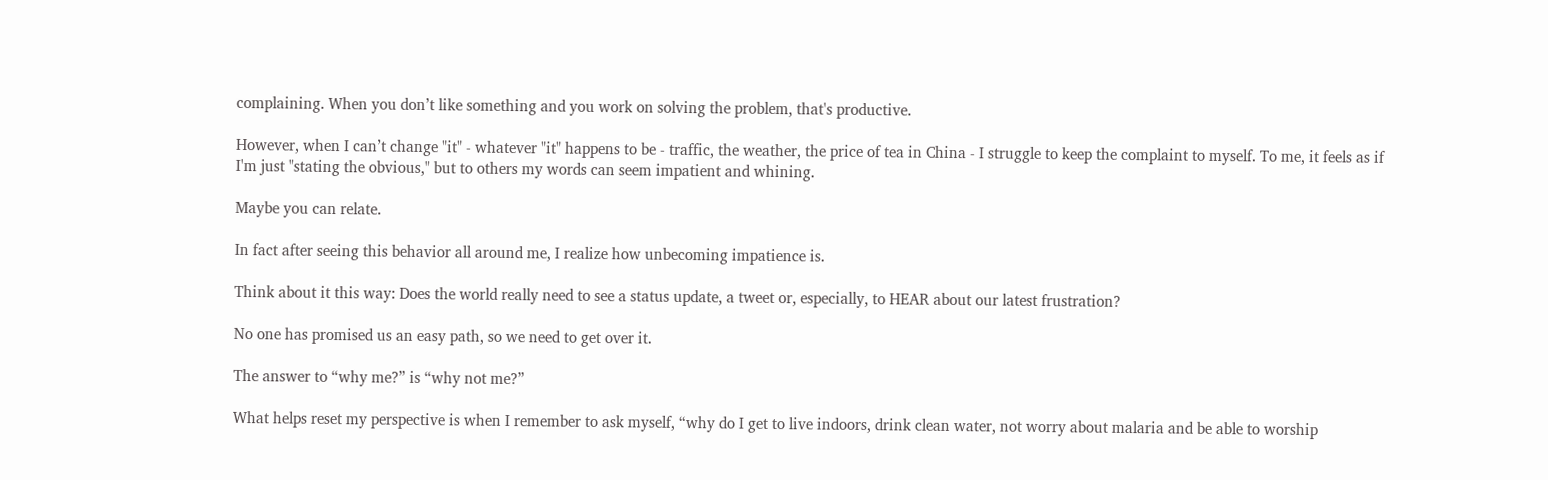complaining. When you don’t like something and you work on solving the problem, that's productive.

However, when I can’t change "it" - whatever "it" happens to be - traffic, the weather, the price of tea in China - I struggle to keep the complaint to myself. To me, it feels as if I'm just "stating the obvious," but to others my words can seem impatient and whining.

Maybe you can relate.

In fact after seeing this behavior all around me, I realize how unbecoming impatience is.

Think about it this way: Does the world really need to see a status update, a tweet or, especially, to HEAR about our latest frustration?

No one has promised us an easy path, so we need to get over it.

The answer to “why me?” is “why not me?”

What helps reset my perspective is when I remember to ask myself, “why do I get to live indoors, drink clean water, not worry about malaria and be able to worship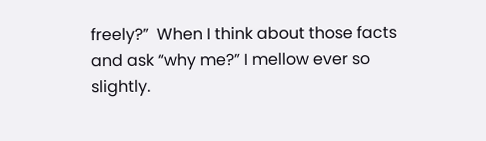freely?”  When I think about those facts and ask “why me?” I mellow ever so slightly.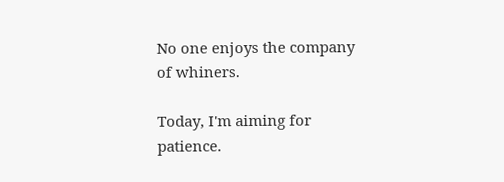No one enjoys the company of whiners.

Today, I'm aiming for patience.